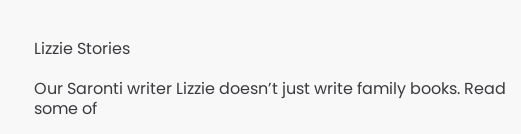Lizzie Stories

Our Saronti writer Lizzie doesn’t just write family books. Read some of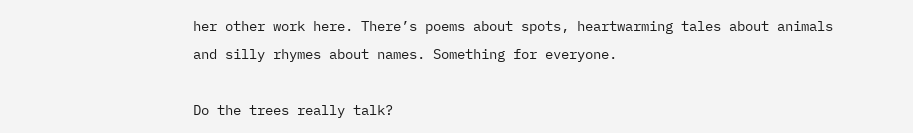her other work here. There’s poems about spots, heartwarming tales about animals and silly rhymes about names. Something for everyone.

Do the trees really talk?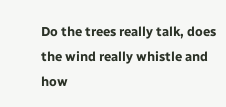Do the trees really talk, does the wind really whistle and how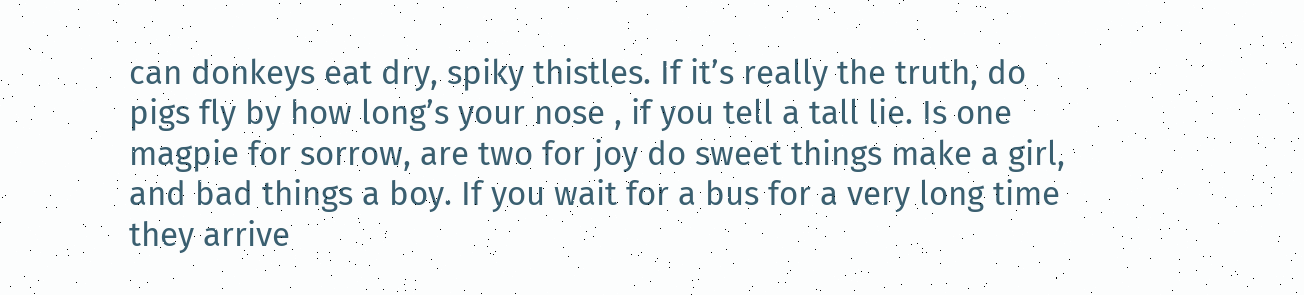can donkeys eat dry, spiky thistles. If it’s really the truth, do pigs fly by how long’s your nose , if you tell a tall lie. Is one magpie for sorrow, are two for joy do sweet things make a girl, and bad things a boy. If you wait for a bus for a very long time they arrive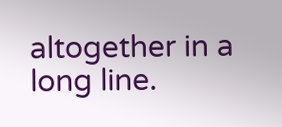altogether in a long line.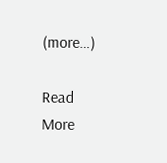(more…)

Read More